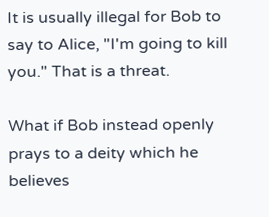It is usually illegal for Bob to say to Alice, "I'm going to kill you." That is a threat.

What if Bob instead openly prays to a deity which he believes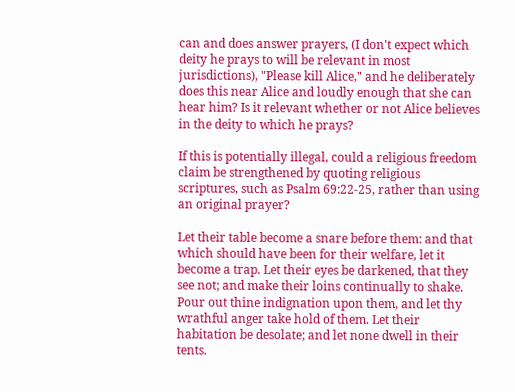can and does answer prayers, (I don't expect which deity he prays to will be relevant in most jurisdictions), "Please kill Alice," and he deliberately does this near Alice and loudly enough that she can hear him? Is it relevant whether or not Alice believes in the deity to which he prays?

If this is potentially illegal, could a religious freedom claim be strengthened by quoting religious scriptures, such as Psalm 69:22-25, rather than using an original prayer?

Let their table become a snare before them: and that which should have been for their welfare, let it become a trap. Let their eyes be darkened, that they see not; and make their loins continually to shake. Pour out thine indignation upon them, and let thy wrathful anger take hold of them. Let their habitation be desolate; and let none dwell in their tents.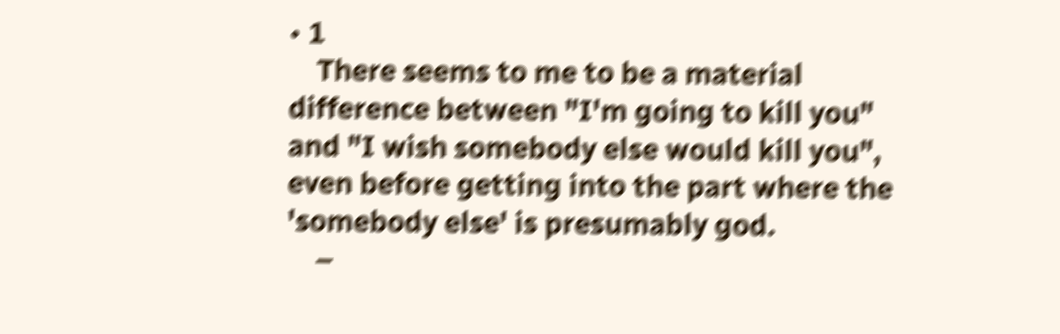• 1
    There seems to me to be a material difference between "I'm going to kill you" and "I wish somebody else would kill you", even before getting into the part where the 'somebody else' is presumably god.
    –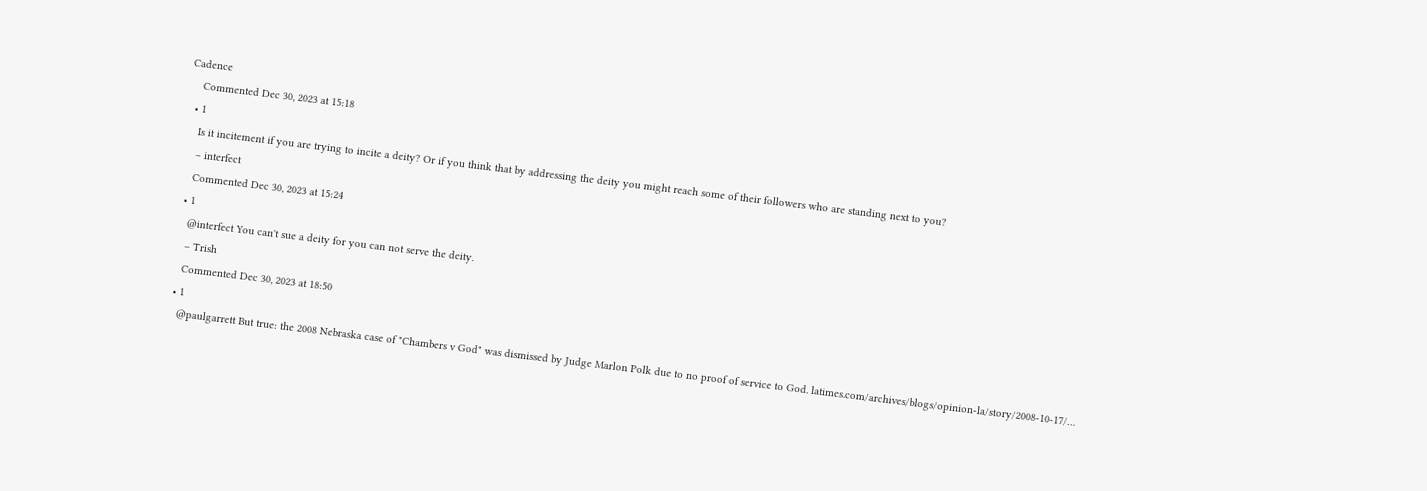Cadence
    Commented Dec 30, 2023 at 15:18
  • 1
    Is it incitement if you are trying to incite a deity? Or if you think that by addressing the deity you might reach some of their followers who are standing next to you?
    – interfect
    Commented Dec 30, 2023 at 15:24
  • 1
    @interfect You can't sue a deity for you can not serve the deity.
    – Trish
    Commented Dec 30, 2023 at 18:50
  • 1
    @paulgarrett But true: the 2008 Nebraska case of "Chambers v God" was dismissed by Judge Marlon Polk due to no proof of service to God. latimes.com/archives/blogs/opinion-la/story/2008-10-17/…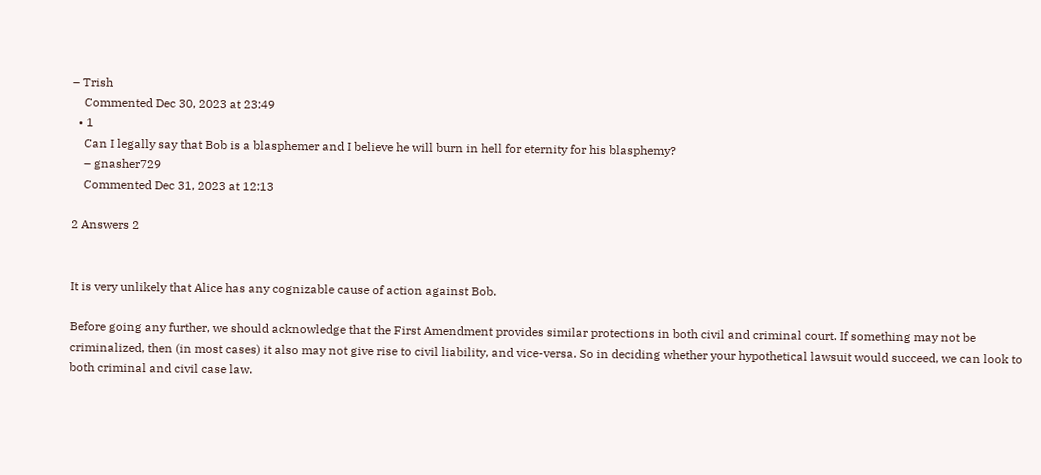– Trish
    Commented Dec 30, 2023 at 23:49
  • 1
    Can I legally say that Bob is a blasphemer and I believe he will burn in hell for eternity for his blasphemy?
    – gnasher729
    Commented Dec 31, 2023 at 12:13

2 Answers 2


It is very unlikely that Alice has any cognizable cause of action against Bob.

Before going any further, we should acknowledge that the First Amendment provides similar protections in both civil and criminal court. If something may not be criminalized, then (in most cases) it also may not give rise to civil liability, and vice-versa. So in deciding whether your hypothetical lawsuit would succeed, we can look to both criminal and civil case law.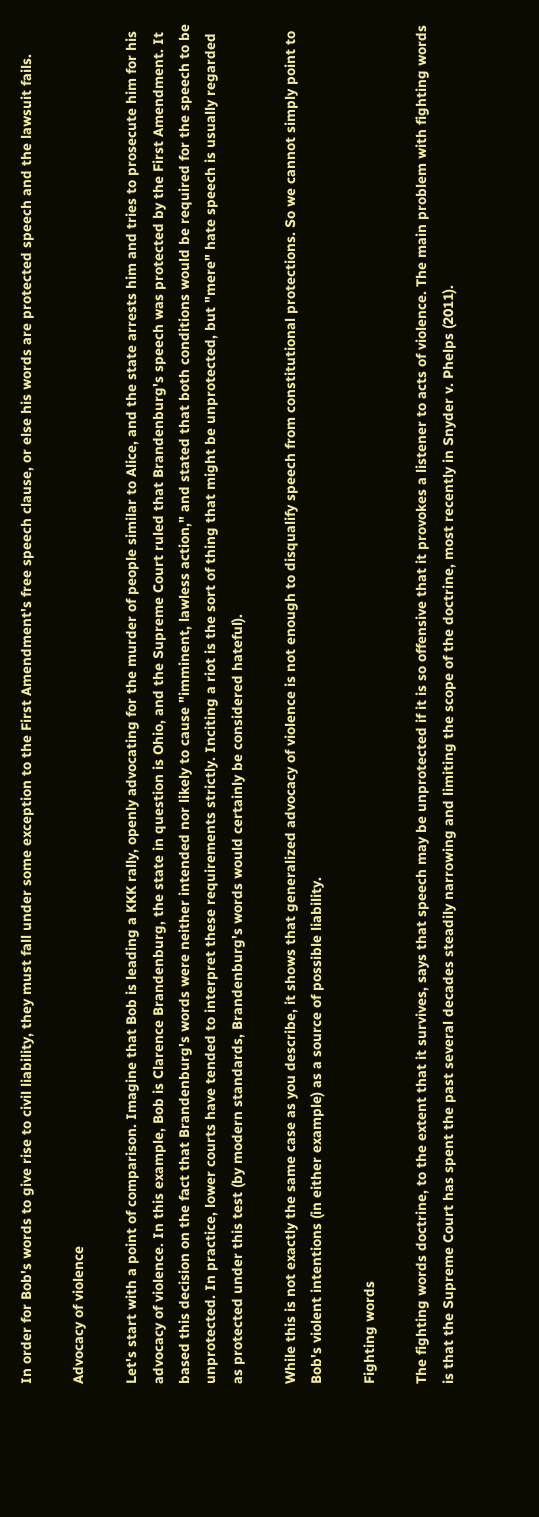In order for Bob's words to give rise to civil liability, they must fall under some exception to the First Amendment's free speech clause, or else his words are protected speech and the lawsuit fails.

Advocacy of violence

Let's start with a point of comparison. Imagine that Bob is leading a KKK rally, openly advocating for the murder of people similar to Alice, and the state arrests him and tries to prosecute him for his advocacy of violence. In this example, Bob is Clarence Brandenburg, the state in question is Ohio, and the Supreme Court ruled that Brandenburg's speech was protected by the First Amendment. It based this decision on the fact that Brandenburg's words were neither intended nor likely to cause "imminent, lawless action," and stated that both conditions would be required for the speech to be unprotected. In practice, lower courts have tended to interpret these requirements strictly. Inciting a riot is the sort of thing that might be unprotected, but "mere" hate speech is usually regarded as protected under this test (by modern standards, Brandenburg's words would certainly be considered hateful).

While this is not exactly the same case as you describe, it shows that generalized advocacy of violence is not enough to disqualify speech from constitutional protections. So we cannot simply point to Bob's violent intentions (in either example) as a source of possible liability.

Fighting words

The fighting words doctrine, to the extent that it survives, says that speech may be unprotected if it is so offensive that it provokes a listener to acts of violence. The main problem with fighting words is that the Supreme Court has spent the past several decades steadily narrowing and limiting the scope of the doctrine, most recently in Snyder v. Phelps (2011).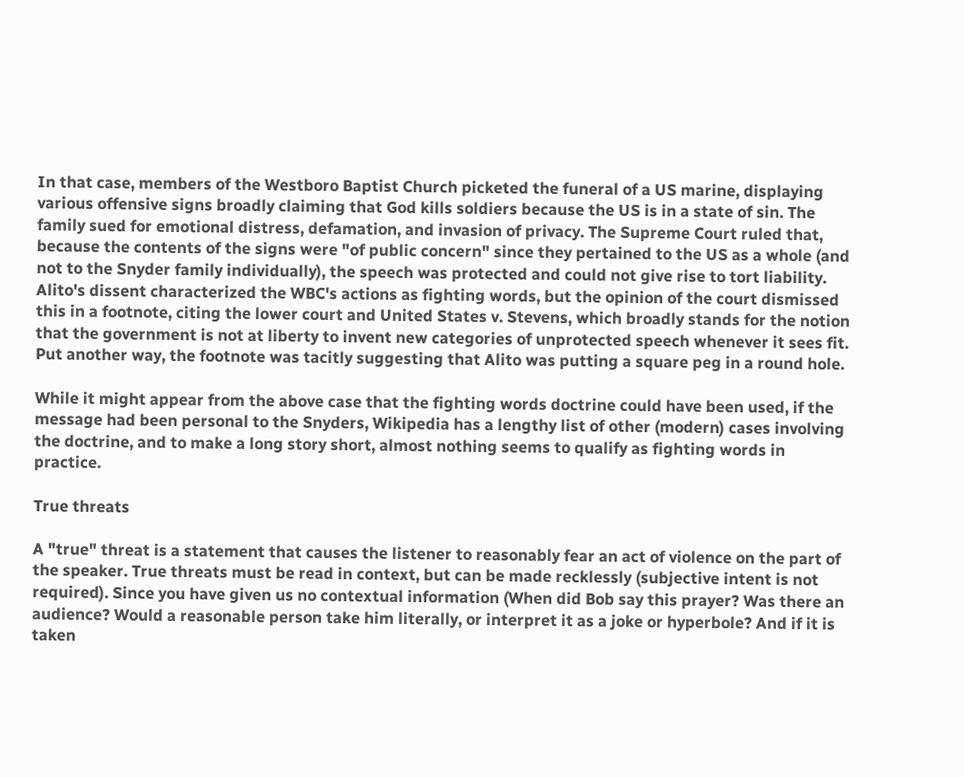In that case, members of the Westboro Baptist Church picketed the funeral of a US marine, displaying various offensive signs broadly claiming that God kills soldiers because the US is in a state of sin. The family sued for emotional distress, defamation, and invasion of privacy. The Supreme Court ruled that, because the contents of the signs were "of public concern" since they pertained to the US as a whole (and not to the Snyder family individually), the speech was protected and could not give rise to tort liability. Alito's dissent characterized the WBC's actions as fighting words, but the opinion of the court dismissed this in a footnote, citing the lower court and United States v. Stevens, which broadly stands for the notion that the government is not at liberty to invent new categories of unprotected speech whenever it sees fit. Put another way, the footnote was tacitly suggesting that Alito was putting a square peg in a round hole.

While it might appear from the above case that the fighting words doctrine could have been used, if the message had been personal to the Snyders, Wikipedia has a lengthy list of other (modern) cases involving the doctrine, and to make a long story short, almost nothing seems to qualify as fighting words in practice.

True threats

A "true" threat is a statement that causes the listener to reasonably fear an act of violence on the part of the speaker. True threats must be read in context, but can be made recklessly (subjective intent is not required). Since you have given us no contextual information (When did Bob say this prayer? Was there an audience? Would a reasonable person take him literally, or interpret it as a joke or hyperbole? And if it is taken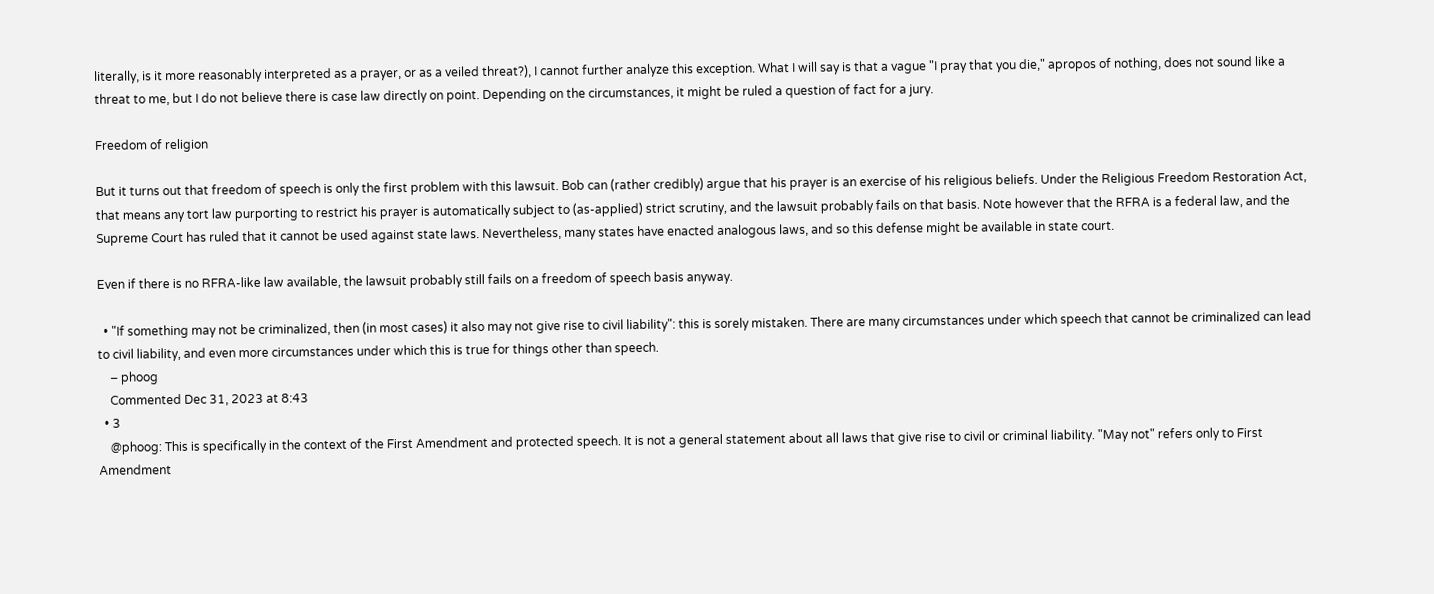literally, is it more reasonably interpreted as a prayer, or as a veiled threat?), I cannot further analyze this exception. What I will say is that a vague "I pray that you die," apropos of nothing, does not sound like a threat to me, but I do not believe there is case law directly on point. Depending on the circumstances, it might be ruled a question of fact for a jury.

Freedom of religion

But it turns out that freedom of speech is only the first problem with this lawsuit. Bob can (rather credibly) argue that his prayer is an exercise of his religious beliefs. Under the Religious Freedom Restoration Act, that means any tort law purporting to restrict his prayer is automatically subject to (as-applied) strict scrutiny, and the lawsuit probably fails on that basis. Note however that the RFRA is a federal law, and the Supreme Court has ruled that it cannot be used against state laws. Nevertheless, many states have enacted analogous laws, and so this defense might be available in state court.

Even if there is no RFRA-like law available, the lawsuit probably still fails on a freedom of speech basis anyway.

  • "If something may not be criminalized, then (in most cases) it also may not give rise to civil liability": this is sorely mistaken. There are many circumstances under which speech that cannot be criminalized can lead to civil liability, and even more circumstances under which this is true for things other than speech.
    – phoog
    Commented Dec 31, 2023 at 8:43
  • 3
    @phoog: This is specifically in the context of the First Amendment and protected speech. It is not a general statement about all laws that give rise to civil or criminal liability. "May not" refers only to First Amendment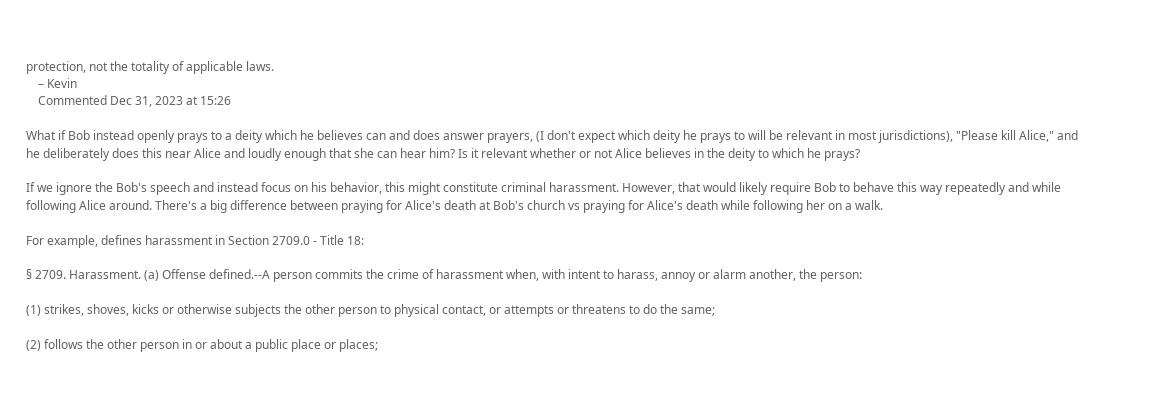protection, not the totality of applicable laws.
    – Kevin
    Commented Dec 31, 2023 at 15:26

What if Bob instead openly prays to a deity which he believes can and does answer prayers, (I don't expect which deity he prays to will be relevant in most jurisdictions), "Please kill Alice," and he deliberately does this near Alice and loudly enough that she can hear him? Is it relevant whether or not Alice believes in the deity to which he prays?

If we ignore the Bob's speech and instead focus on his behavior, this might constitute criminal harassment. However, that would likely require Bob to behave this way repeatedly and while following Alice around. There's a big difference between praying for Alice's death at Bob's church vs praying for Alice's death while following her on a walk.

For example, defines harassment in Section 2709.0 - Title 18:

§ 2709. Harassment. (a) Offense defined.--A person commits the crime of harassment when, with intent to harass, annoy or alarm another, the person:

(1) strikes, shoves, kicks or otherwise subjects the other person to physical contact, or attempts or threatens to do the same;

(2) follows the other person in or about a public place or places;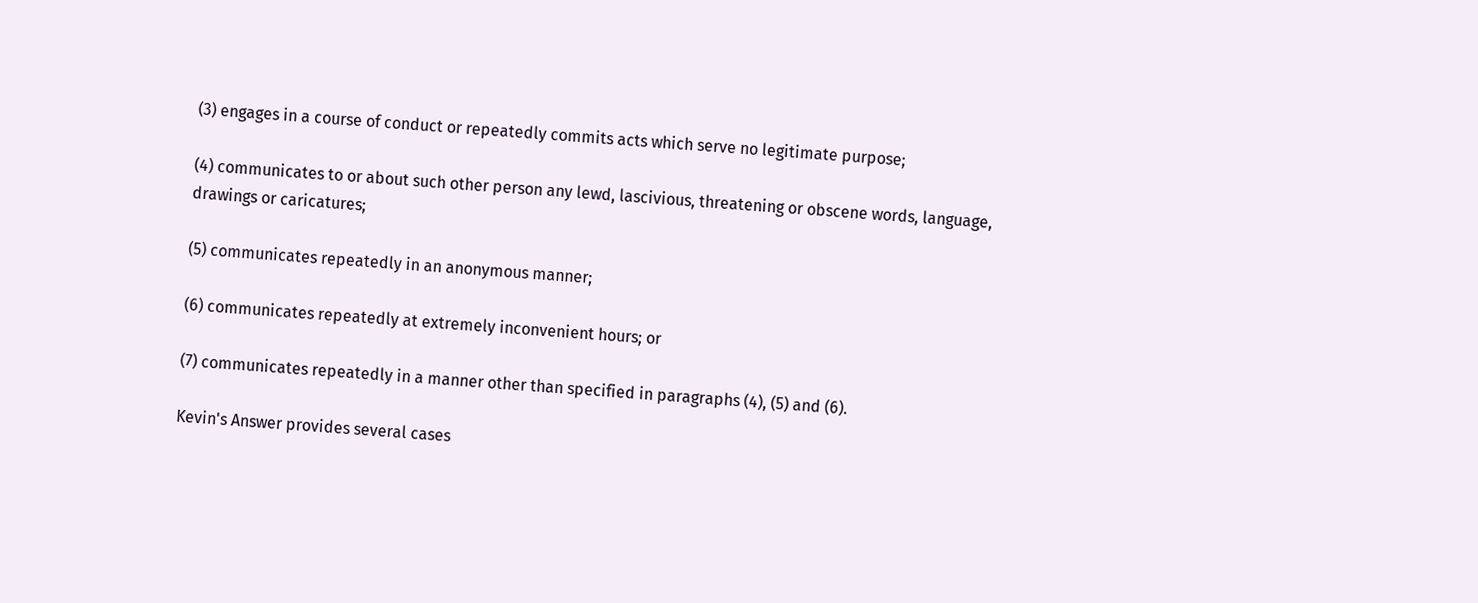(3) engages in a course of conduct or repeatedly commits acts which serve no legitimate purpose;

(4) communicates to or about such other person any lewd, lascivious, threatening or obscene words, language, drawings or caricatures;

(5) communicates repeatedly in an anonymous manner;

(6) communicates repeatedly at extremely inconvenient hours; or

(7) communicates repeatedly in a manner other than specified in paragraphs (4), (5) and (6).

Kevin's Answer provides several cases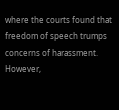where the courts found that freedom of speech trumps concerns of harassment. However,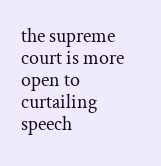the supreme court is more open to curtailing speech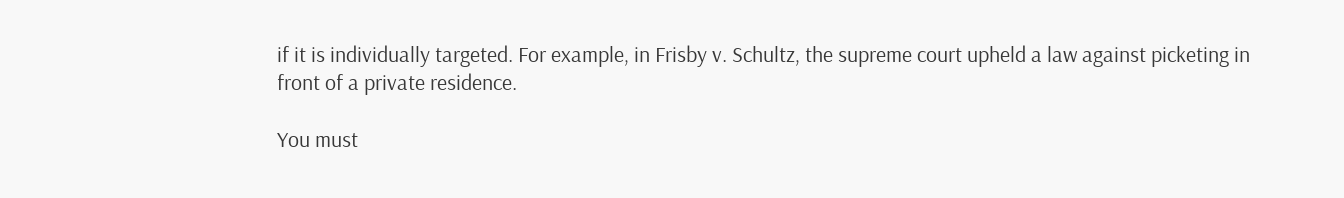if it is individually targeted. For example, in Frisby v. Schultz, the supreme court upheld a law against picketing in front of a private residence.

You must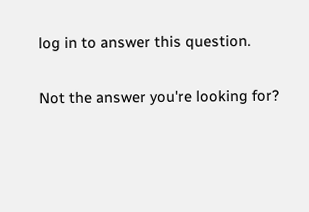log in to answer this question.

Not the answer you're looking for?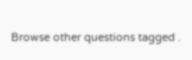Browse other questions tagged .